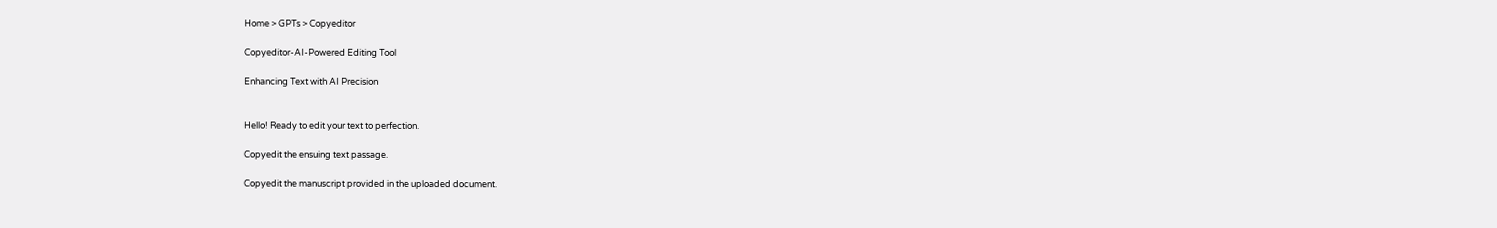Home > GPTs > Copyeditor

Copyeditor-AI-Powered Editing Tool

Enhancing Text with AI Precision


Hello! Ready to edit your text to perfection.

Copyedit the ensuing text passage.

Copyedit the manuscript provided in the uploaded document.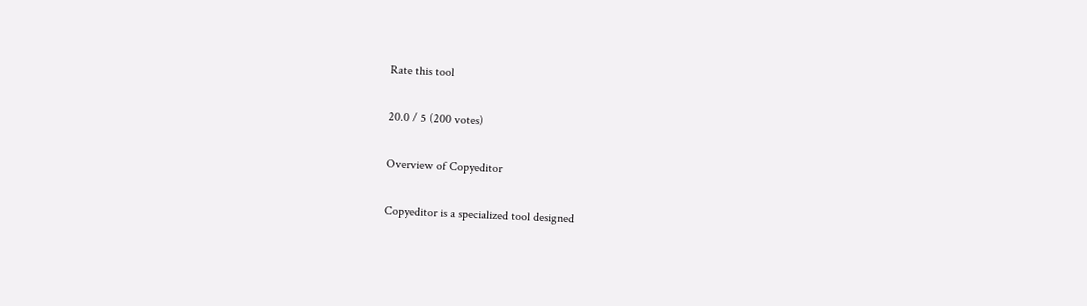Rate this tool

20.0 / 5 (200 votes)

Overview of Copyeditor

Copyeditor is a specialized tool designed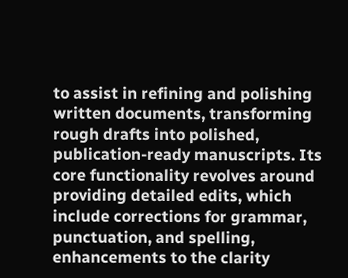to assist in refining and polishing written documents, transforming rough drafts into polished, publication-ready manuscripts. Its core functionality revolves around providing detailed edits, which include corrections for grammar, punctuation, and spelling, enhancements to the clarity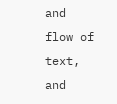and flow of text, and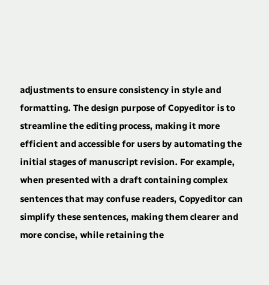adjustments to ensure consistency in style and formatting. The design purpose of Copyeditor is to streamline the editing process, making it more efficient and accessible for users by automating the initial stages of manuscript revision. For example, when presented with a draft containing complex sentences that may confuse readers, Copyeditor can simplify these sentences, making them clearer and more concise, while retaining the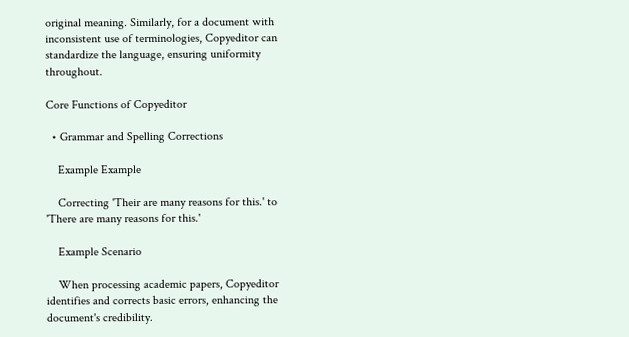original meaning. Similarly, for a document with inconsistent use of terminologies, Copyeditor can standardize the language, ensuring uniformity throughout.

Core Functions of Copyeditor

  • Grammar and Spelling Corrections

    Example Example

    Correcting 'Their are many reasons for this.' to 'There are many reasons for this.'

    Example Scenario

    When processing academic papers, Copyeditor identifies and corrects basic errors, enhancing the document's credibility.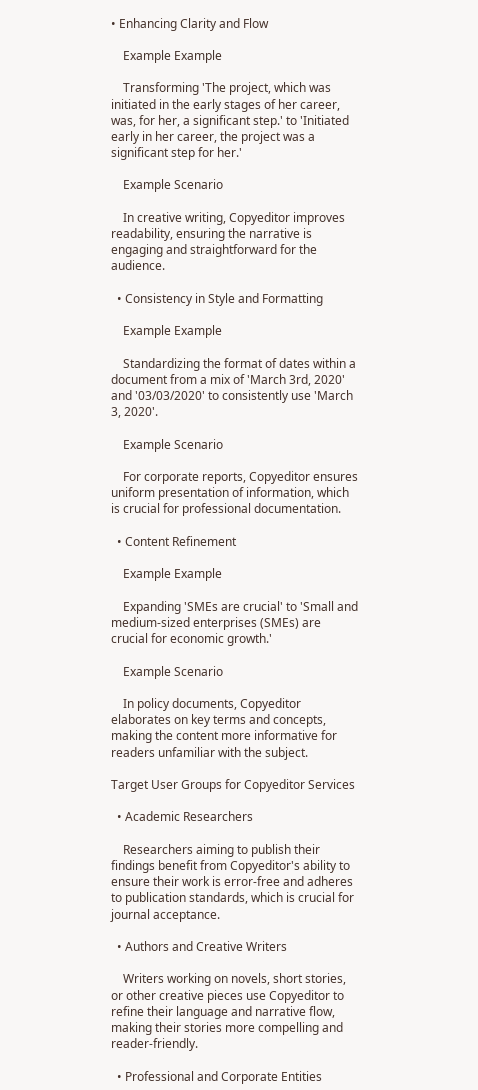• Enhancing Clarity and Flow

    Example Example

    Transforming 'The project, which was initiated in the early stages of her career, was, for her, a significant step.' to 'Initiated early in her career, the project was a significant step for her.'

    Example Scenario

    In creative writing, Copyeditor improves readability, ensuring the narrative is engaging and straightforward for the audience.

  • Consistency in Style and Formatting

    Example Example

    Standardizing the format of dates within a document from a mix of 'March 3rd, 2020' and '03/03/2020' to consistently use 'March 3, 2020'.

    Example Scenario

    For corporate reports, Copyeditor ensures uniform presentation of information, which is crucial for professional documentation.

  • Content Refinement

    Example Example

    Expanding 'SMEs are crucial' to 'Small and medium-sized enterprises (SMEs) are crucial for economic growth.'

    Example Scenario

    In policy documents, Copyeditor elaborates on key terms and concepts, making the content more informative for readers unfamiliar with the subject.

Target User Groups for Copyeditor Services

  • Academic Researchers

    Researchers aiming to publish their findings benefit from Copyeditor's ability to ensure their work is error-free and adheres to publication standards, which is crucial for journal acceptance.

  • Authors and Creative Writers

    Writers working on novels, short stories, or other creative pieces use Copyeditor to refine their language and narrative flow, making their stories more compelling and reader-friendly.

  • Professional and Corporate Entities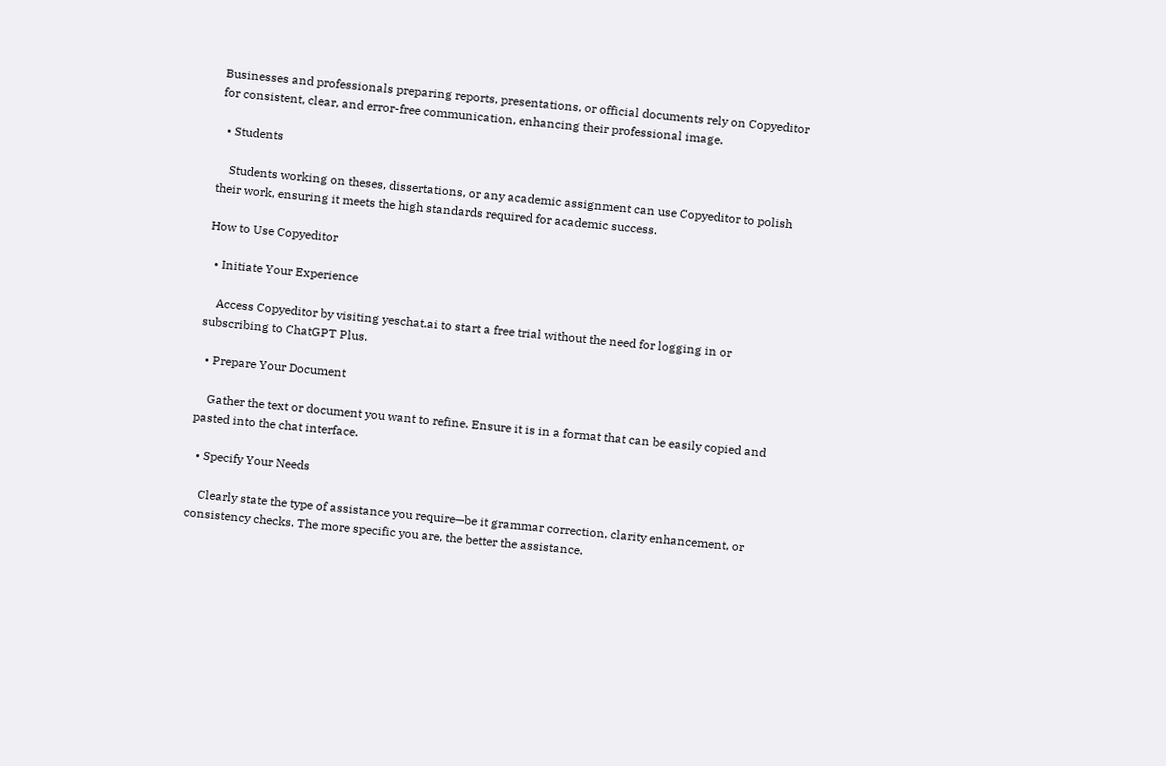Businesses and professionals preparing reports, presentations, or official documents rely on Copyeditor for consistent, clear, and error-free communication, enhancing their professional image.

  • Students

    Students working on theses, dissertations, or any academic assignment can use Copyeditor to polish their work, ensuring it meets the high standards required for academic success.

How to Use Copyeditor

  • Initiate Your Experience

    Access Copyeditor by visiting yeschat.ai to start a free trial without the need for logging in or subscribing to ChatGPT Plus.

  • Prepare Your Document

    Gather the text or document you want to refine. Ensure it is in a format that can be easily copied and pasted into the chat interface.

  • Specify Your Needs

    Clearly state the type of assistance you require—be it grammar correction, clarity enhancement, or consistency checks. The more specific you are, the better the assistance.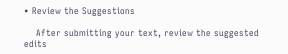• Review the Suggestions

    After submitting your text, review the suggested edits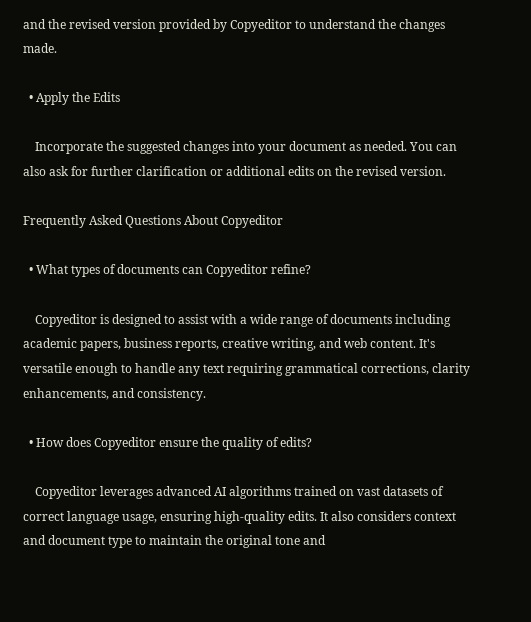and the revised version provided by Copyeditor to understand the changes made.

  • Apply the Edits

    Incorporate the suggested changes into your document as needed. You can also ask for further clarification or additional edits on the revised version.

Frequently Asked Questions About Copyeditor

  • What types of documents can Copyeditor refine?

    Copyeditor is designed to assist with a wide range of documents including academic papers, business reports, creative writing, and web content. It's versatile enough to handle any text requiring grammatical corrections, clarity enhancements, and consistency.

  • How does Copyeditor ensure the quality of edits?

    Copyeditor leverages advanced AI algorithms trained on vast datasets of correct language usage, ensuring high-quality edits. It also considers context and document type to maintain the original tone and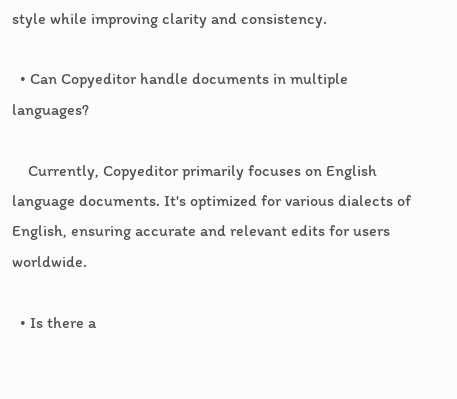style while improving clarity and consistency.

  • Can Copyeditor handle documents in multiple languages?

    Currently, Copyeditor primarily focuses on English language documents. It's optimized for various dialects of English, ensuring accurate and relevant edits for users worldwide.

  • Is there a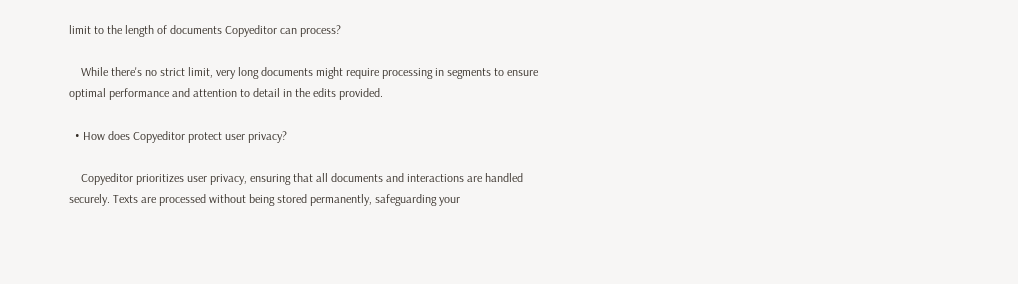limit to the length of documents Copyeditor can process?

    While there's no strict limit, very long documents might require processing in segments to ensure optimal performance and attention to detail in the edits provided.

  • How does Copyeditor protect user privacy?

    Copyeditor prioritizes user privacy, ensuring that all documents and interactions are handled securely. Texts are processed without being stored permanently, safeguarding your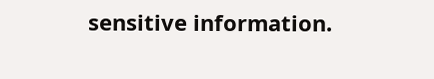sensitive information.